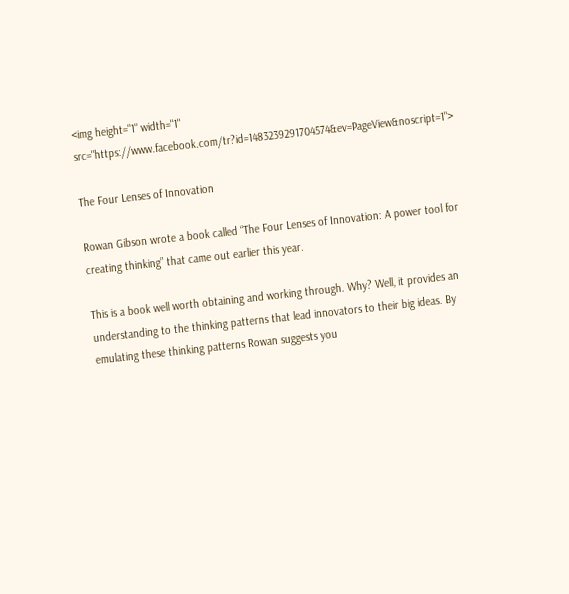<img height="1" width="1" src="https://www.facebook.com/tr?id=1483239291704574&ev=PageView&noscript=1">

The Four Lenses of Innovation

Rowan Gibson wrote a book called “The Four Lenses of Innovation: A power tool for creating thinking” that came out earlier this year.

This is a book well worth obtaining and working through. Why? Well, it provides an understanding to the thinking patterns that lead innovators to their big ideas. By emulating these thinking patterns Rowan suggests you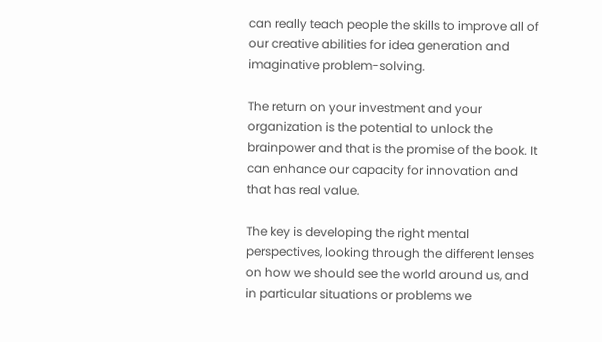can really teach people the skills to improve all of our creative abilities for idea generation and imaginative problem-solving.

The return on your investment and your organization is the potential to unlock the brainpower and that is the promise of the book. It can enhance our capacity for innovation and that has real value.

The key is developing the right mental perspectives, looking through the different lenses on how we should see the world around us, and in particular situations or problems we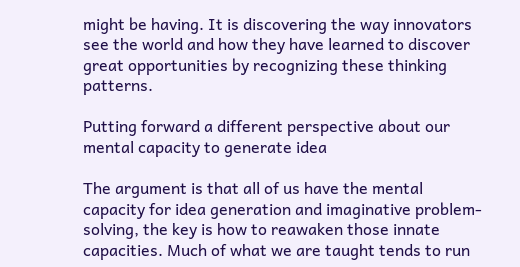might be having. It is discovering the way innovators see the world and how they have learned to discover great opportunities by recognizing these thinking patterns.

Putting forward a different perspective about our mental capacity to generate idea

The argument is that all of us have the mental capacity for idea generation and imaginative problem-solving, the key is how to reawaken those innate capacities. Much of what we are taught tends to run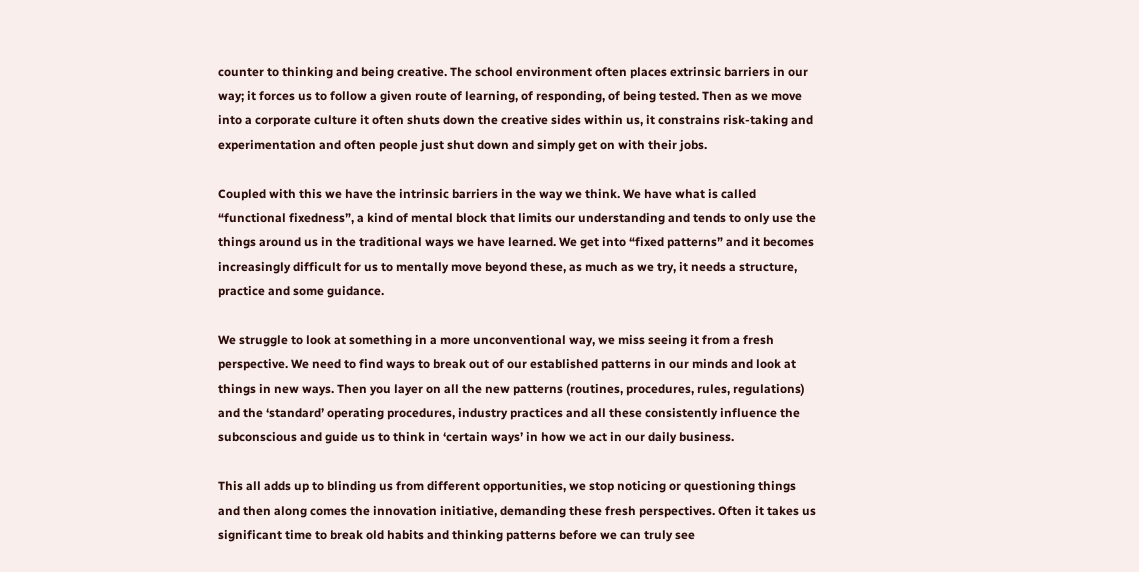counter to thinking and being creative. The school environment often places extrinsic barriers in our way; it forces us to follow a given route of learning, of responding, of being tested. Then as we move into a corporate culture it often shuts down the creative sides within us, it constrains risk-taking and experimentation and often people just shut down and simply get on with their jobs.

Coupled with this we have the intrinsic barriers in the way we think. We have what is called “functional fixedness”, a kind of mental block that limits our understanding and tends to only use the things around us in the traditional ways we have learned. We get into “fixed patterns” and it becomes increasingly difficult for us to mentally move beyond these, as much as we try, it needs a structure, practice and some guidance.

We struggle to look at something in a more unconventional way, we miss seeing it from a fresh perspective. We need to find ways to break out of our established patterns in our minds and look at things in new ways. Then you layer on all the new patterns (routines, procedures, rules, regulations) and the ‘standard’ operating procedures, industry practices and all these consistently influence the subconscious and guide us to think in ‘certain ways’ in how we act in our daily business.

This all adds up to blinding us from different opportunities, we stop noticing or questioning things and then along comes the innovation initiative, demanding these fresh perspectives. Often it takes us significant time to break old habits and thinking patterns before we can truly see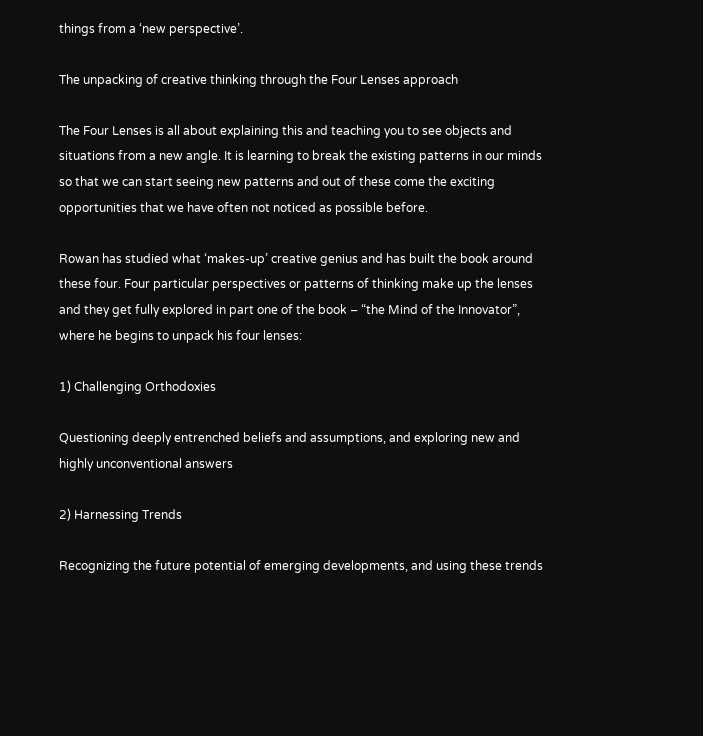things from a ‘new perspective’.

The unpacking of creative thinking through the Four Lenses approach

The Four Lenses is all about explaining this and teaching you to see objects and situations from a new angle. It is learning to break the existing patterns in our minds so that we can start seeing new patterns and out of these come the exciting opportunities that we have often not noticed as possible before.

Rowan has studied what ‘makes-up’ creative genius and has built the book around these four. Four particular perspectives or patterns of thinking make up the lenses and they get fully explored in part one of the book – “the Mind of the Innovator”, where he begins to unpack his four lenses:

1) Challenging Orthodoxies

Questioning deeply entrenched beliefs and assumptions, and exploring new and highly unconventional answers

2) Harnessing Trends

Recognizing the future potential of emerging developments, and using these trends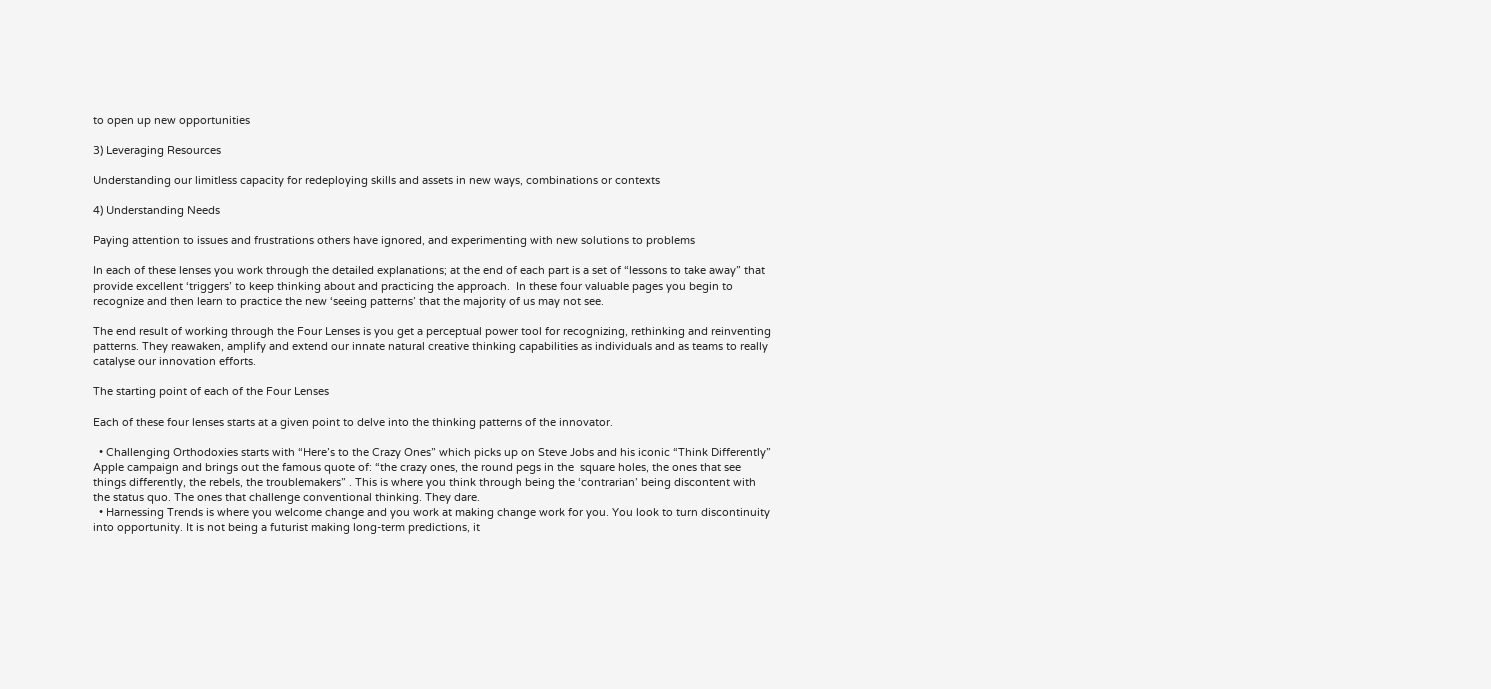to open up new opportunities

3) Leveraging Resources

Understanding our limitless capacity for redeploying skills and assets in new ways, combinations or contexts

4) Understanding Needs

Paying attention to issues and frustrations others have ignored, and experimenting with new solutions to problems

In each of these lenses you work through the detailed explanations; at the end of each part is a set of “lessons to take away” that provide excellent ‘triggers’ to keep thinking about and practicing the approach.  In these four valuable pages you begin to recognize and then learn to practice the new ‘seeing patterns’ that the majority of us may not see.

The end result of working through the Four Lenses is you get a perceptual power tool for recognizing, rethinking and reinventing patterns. They reawaken, amplify and extend our innate natural creative thinking capabilities as individuals and as teams to really catalyse our innovation efforts.

The starting point of each of the Four Lenses

Each of these four lenses starts at a given point to delve into the thinking patterns of the innovator.

  • Challenging Orthodoxies starts with “Here’s to the Crazy Ones” which picks up on Steve Jobs and his iconic “Think Differently” Apple campaign and brings out the famous quote of: “the crazy ones, the round pegs in the  square holes, the ones that see things differently, the rebels, the troublemakers” . This is where you think through being the ‘contrarian’ being discontent with the status quo. The ones that challenge conventional thinking. They dare.
  • Harnessing Trends is where you welcome change and you work at making change work for you. You look to turn discontinuity into opportunity. It is not being a futurist making long-term predictions, it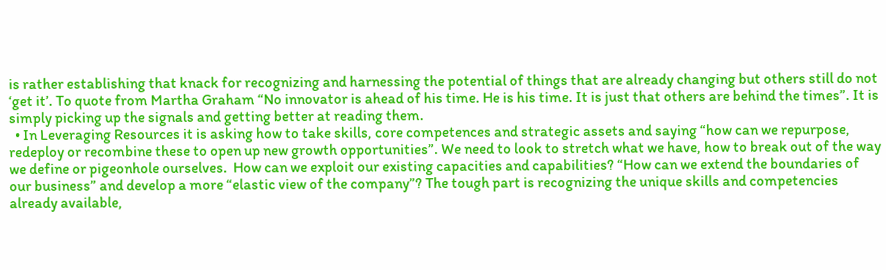is rather establishing that knack for recognizing and harnessing the potential of things that are already changing but others still do not ‘get it’. To quote from Martha Graham “No innovator is ahead of his time. He is his time. It is just that others are behind the times”. It is simply picking up the signals and getting better at reading them.
  • In Leveraging Resources it is asking how to take skills, core competences and strategic assets and saying “how can we repurpose, redeploy or recombine these to open up new growth opportunities”. We need to look to stretch what we have, how to break out of the way we define or pigeonhole ourselves.  How can we exploit our existing capacities and capabilities? “How can we extend the boundaries of our business” and develop a more “elastic view of the company”? The tough part is recognizing the unique skills and competencies already available,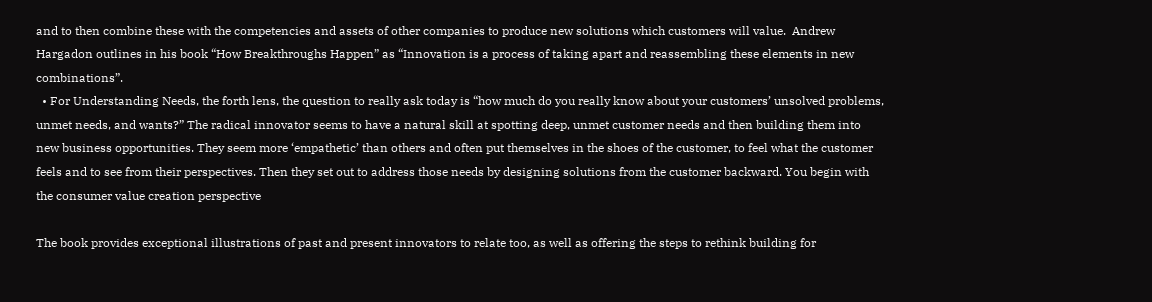and to then combine these with the competencies and assets of other companies to produce new solutions which customers will value.  Andrew Hargadon outlines in his book “How Breakthroughs Happen” as “Innovation is a process of taking apart and reassembling these elements in new combinations”.
  • For Understanding Needs, the forth lens, the question to really ask today is “how much do you really know about your customers’ unsolved problems, unmet needs, and wants?” The radical innovator seems to have a natural skill at spotting deep, unmet customer needs and then building them into new business opportunities. They seem more ‘empathetic’ than others and often put themselves in the shoes of the customer, to feel what the customer feels and to see from their perspectives. Then they set out to address those needs by designing solutions from the customer backward. You begin with the consumer value creation perspective

The book provides exceptional illustrations of past and present innovators to relate too, as well as offering the steps to rethink building for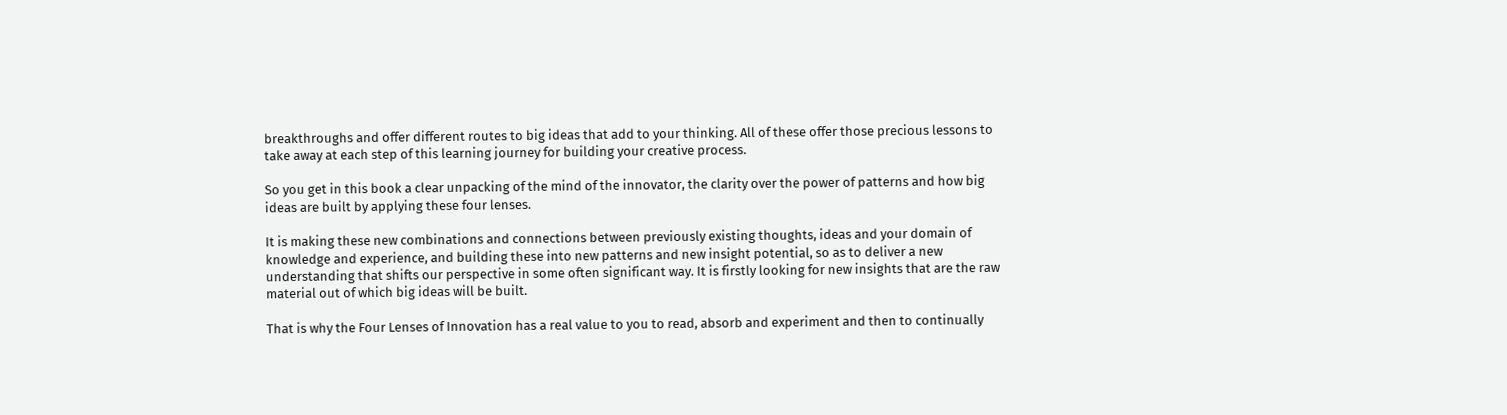breakthroughs and offer different routes to big ideas that add to your thinking. All of these offer those precious lessons to take away at each step of this learning journey for building your creative process.

So you get in this book a clear unpacking of the mind of the innovator, the clarity over the power of patterns and how big ideas are built by applying these four lenses.

It is making these new combinations and connections between previously existing thoughts, ideas and your domain of knowledge and experience, and building these into new patterns and new insight potential, so as to deliver a new understanding that shifts our perspective in some often significant way. It is firstly looking for new insights that are the raw material out of which big ideas will be built.

That is why the Four Lenses of Innovation has a real value to you to read, absorb and experiment and then to continually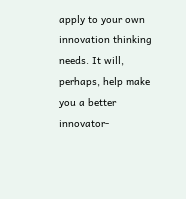apply to your own innovation thinking needs. It will, perhaps, help make you a better innovator-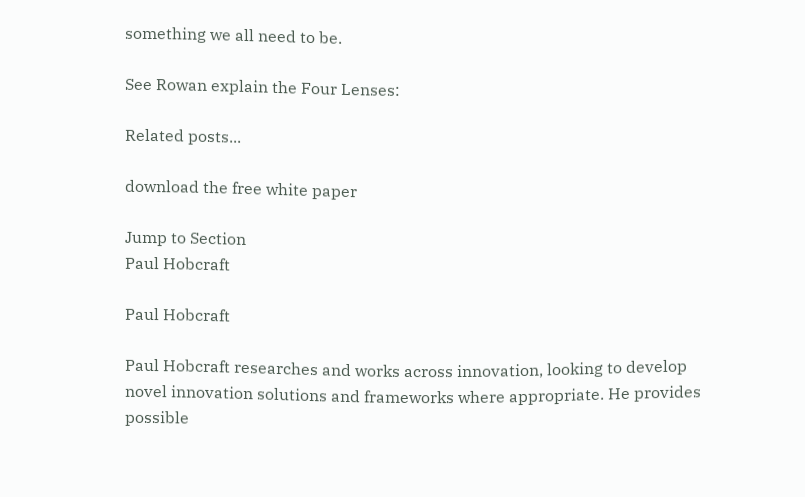something we all need to be.

See Rowan explain the Four Lenses:

Related posts...

download the free white paper

Jump to Section
Paul Hobcraft

Paul Hobcraft

Paul Hobcraft researches and works across innovation, looking to develop novel innovation solutions and frameworks where appropriate. He provides possible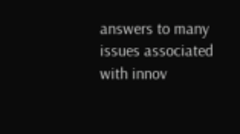answers to many issues associated with innov